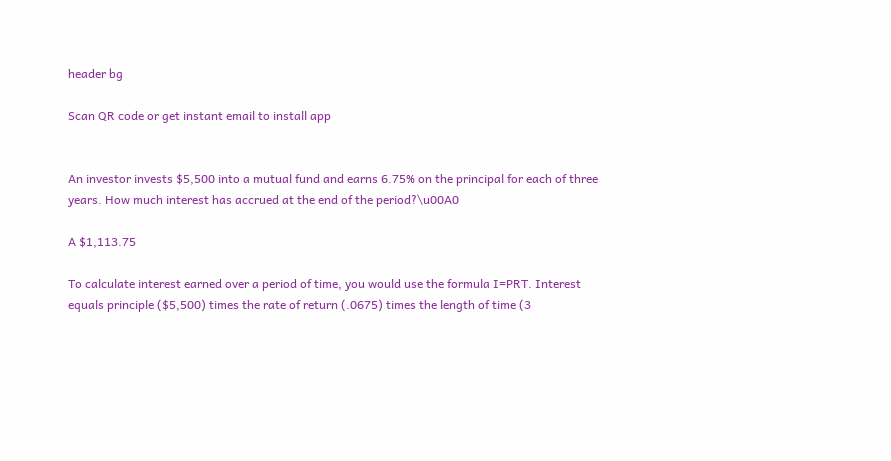header bg

Scan QR code or get instant email to install app


An investor invests $5,500 into a mutual fund and earns 6.75% on the principal for each of three years. How much interest has accrued at the end of the period?\u00A0

A $1,113.75

To calculate interest earned over a period of time, you would use the formula I=PRT. Interest equals principle ($5,500) times the rate of return (.0675) times the length of time (3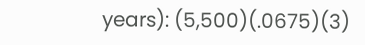years): (5,500)(.0675)(3)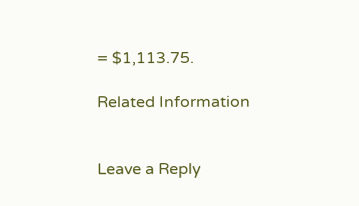= $1,113.75.

Related Information


Leave a Reply